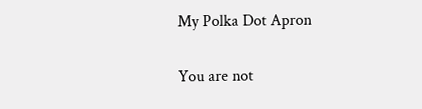My Polka Dot Apron

You are not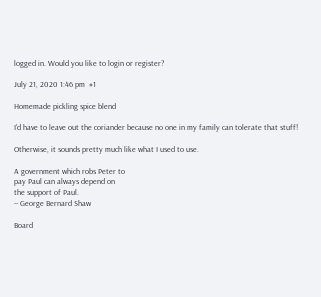logged in. Would you like to login or register?

July 21, 2020 1:46 pm  #1

Homemade pickling spice blend

I'd have to leave out the coriander because no one in my family can tolerate that stuff!

Otherwise, it sounds pretty much like what I used to use.

A government which robs Peter to
pay Paul can always depend on
the support of Paul.
-- George Bernard Shaw

Board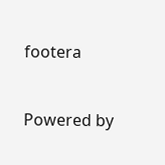footera


Powered by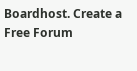Boardhost. Create a Free Forum